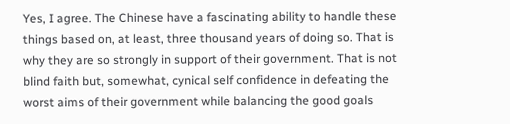Yes, I agree. The Chinese have a fascinating ability to handle these things based on, at least, three thousand years of doing so. That is why they are so strongly in support of their government. That is not blind faith but, somewhat, cynical self confidence in defeating the worst aims of their government while balancing the good goals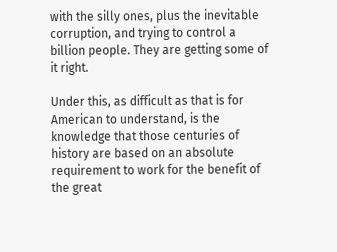with the silly ones, plus the inevitable corruption, and trying to control a billion people. They are getting some of it right.

Under this, as difficult as that is for American to understand, is the knowledge that those centuries of history are based on an absolute requirement to work for the benefit of the great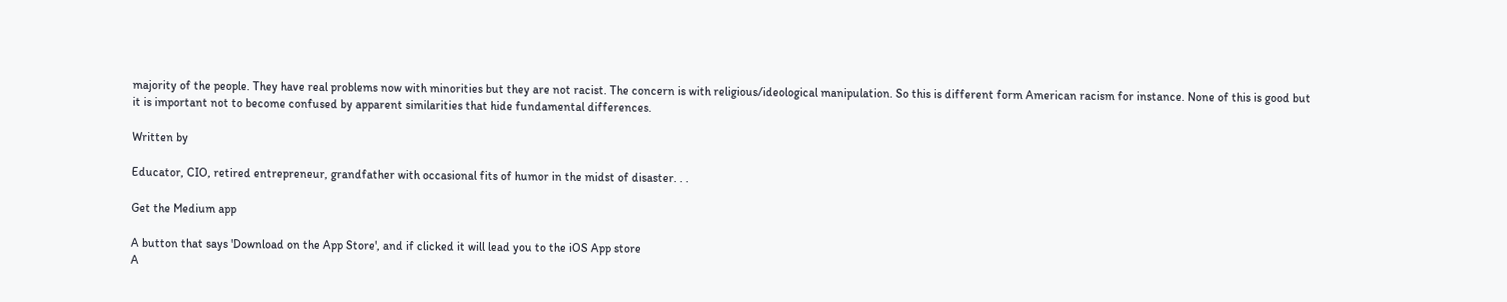majority of the people. They have real problems now with minorities but they are not racist. The concern is with religious/ideological manipulation. So this is different form American racism for instance. None of this is good but it is important not to become confused by apparent similarities that hide fundamental differences.

Written by

Educator, CIO, retired entrepreneur, grandfather with occasional fits of humor in the midst of disaster. . .

Get the Medium app

A button that says 'Download on the App Store', and if clicked it will lead you to the iOS App store
A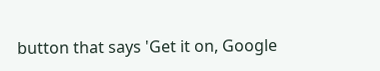button that says 'Get it on, Google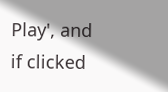Play', and if clicked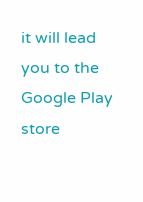it will lead you to the Google Play store